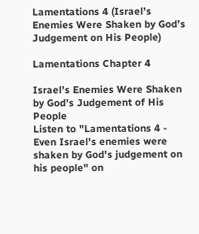Lamentations 4 (Israel’s Enemies Were Shaken by God’s Judgement on His People)

Lamentations Chapter 4

Israel’s Enemies Were Shaken by God’s Judgement of His People
Listen to "Lamentations 4 - Even Israel's enemies were shaken by God's judgement on his people" on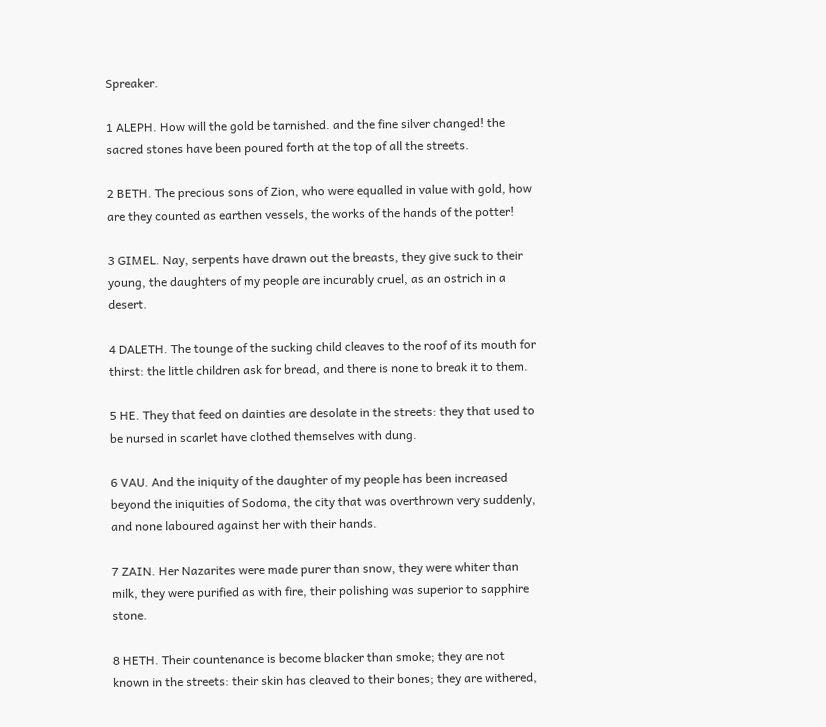Spreaker.

1 ALEPH. How will the gold be tarnished. and the fine silver changed! the sacred stones have been poured forth at the top of all the streets.

2 BETH. The precious sons of Zion, who were equalled in value with gold, how are they counted as earthen vessels, the works of the hands of the potter!

3 GIMEL. Nay, serpents have drawn out the breasts, they give suck to their young, the daughters of my people are incurably cruel, as an ostrich in a desert.

4 DALETH. The tounge of the sucking child cleaves to the roof of its mouth for thirst: the little children ask for bread, and there is none to break it to them.

5 HE. They that feed on dainties are desolate in the streets: they that used to be nursed in scarlet have clothed themselves with dung.

6 VAU. And the iniquity of the daughter of my people has been increased beyond the iniquities of Sodoma, the city that was overthrown very suddenly, and none laboured against her with their hands.

7 ZAIN. Her Nazarites were made purer than snow, they were whiter than milk, they were purified as with fire, their polishing was superior to sapphire stone.

8 HETH. Their countenance is become blacker than smoke; they are not known in the streets: their skin has cleaved to their bones; they are withered,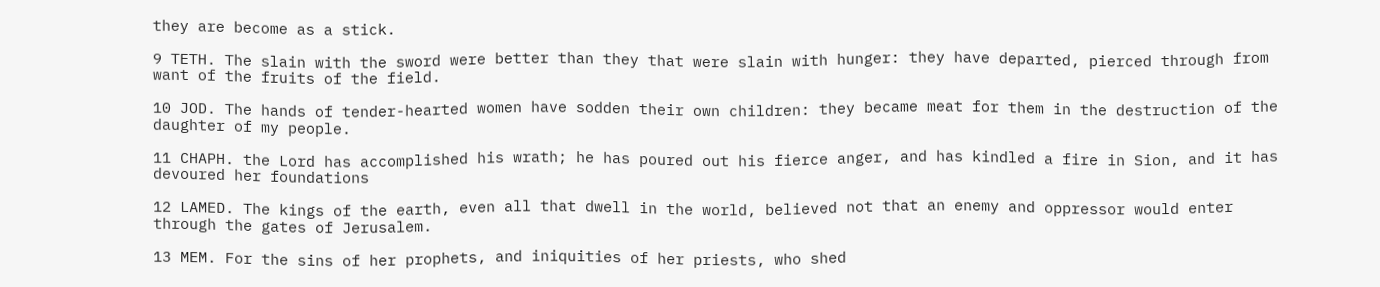they are become as a stick.

9 TETH. The slain with the sword were better than they that were slain with hunger: they have departed, pierced through from want of the fruits of the field.

10 JOD. The hands of tender-hearted women have sodden their own children: they became meat for them in the destruction of the daughter of my people.

11 CHAPH. the Lord has accomplished his wrath; he has poured out his fierce anger, and has kindled a fire in Sion, and it has devoured her foundations

12 LAMED. The kings of the earth, even all that dwell in the world, believed not that an enemy and oppressor would enter through the gates of Jerusalem.

13 MEM. For the sins of her prophets, and iniquities of her priests, who shed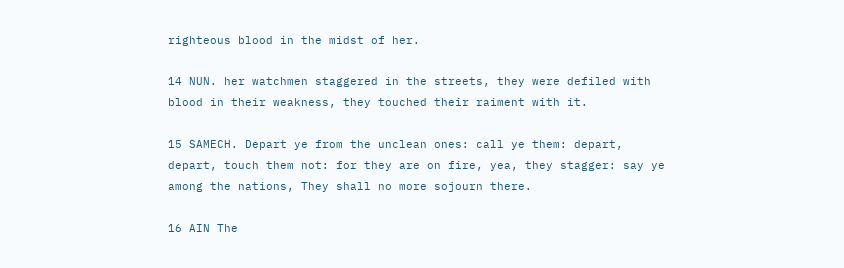righteous blood in the midst of her.

14 NUN. her watchmen staggered in the streets, they were defiled with blood in their weakness, they touched their raiment with it.

15 SAMECH. Depart ye from the unclean ones: call ye them: depart, depart, touch them not: for they are on fire, yea, they stagger: say ye among the nations, They shall no more sojourn there.

16 AIN The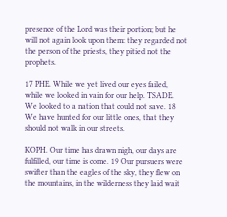presence of the Lord was their portion; but he will not again look upon them: they regarded not the person of the priests, they pitied not the prophets.

17 PHE. While we yet lived our eyes failed, while we looked in vain for our help. TSADE. We looked to a nation that could not save. 18 We have hunted for our little ones, that they should not walk in our streets.

KOPH. Our time has drawn nigh, our days are fulfilled, our time is come. 19 Our pursuers were swifter than the eagles of the sky, they flew on the mountains, in the wilderness they laid wait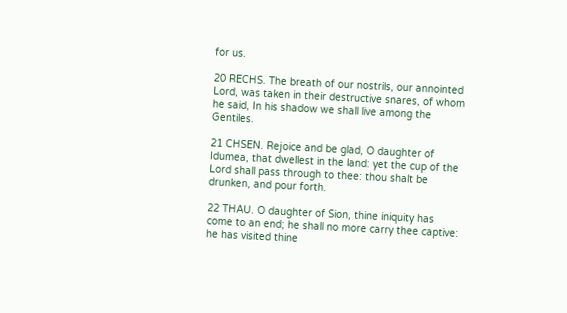for us.

20 RECHS. The breath of our nostrils, our annointed Lord, was taken in their destructive snares, of whom he said, In his shadow we shall live among the Gentiles.

21 CHSEN. Rejoice and be glad, O daughter of Idumea, that dwellest in the land: yet the cup of the Lord shall pass through to thee: thou shalt be drunken, and pour forth.

22 THAU. O daughter of Sion, thine iniquity has come to an end; he shall no more carry thee captive: he has visited thine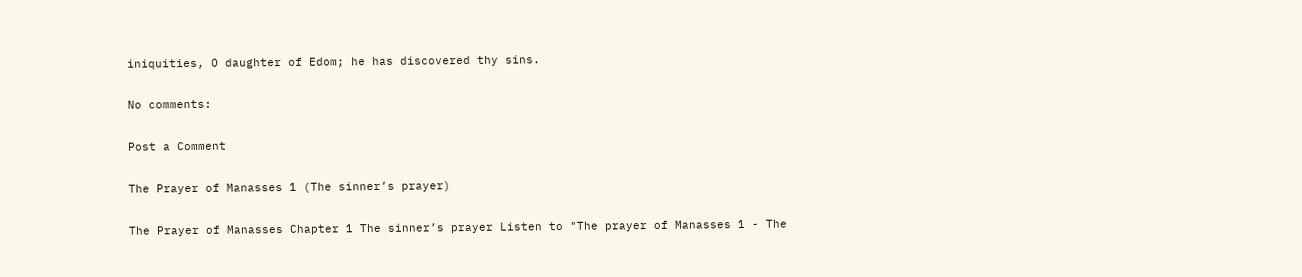iniquities, O daughter of Edom; he has discovered thy sins.

No comments:

Post a Comment

The Prayer of Manasses 1 (The sinner’s prayer)

The Prayer of Manasses Chapter 1 The sinner’s prayer Listen to "The prayer of Manasses 1 - The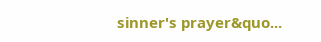sinner's prayer&quo...